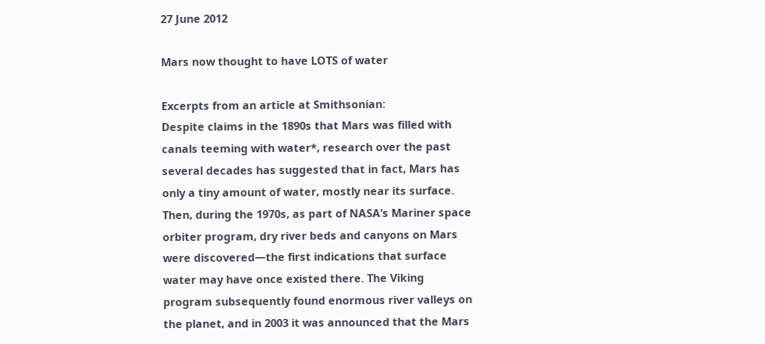27 June 2012

Mars now thought to have LOTS of water

Excerpts from an article at Smithsonian:
Despite claims in the 1890s that Mars was filled with canals teeming with water*, research over the past several decades has suggested that in fact, Mars has only a tiny amount of water, mostly near its surface. Then, during the 1970s, as part of NASA’s Mariner space orbiter program, dry river beds and canyons on Mars were discovered—the first indications that surface water may have once existed there. The Viking program subsequently found enormous river valleys on the planet, and in 2003 it was announced that the Mars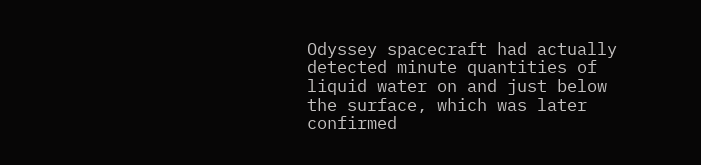Odyssey spacecraft had actually detected minute quantities of liquid water on and just below the surface, which was later confirmed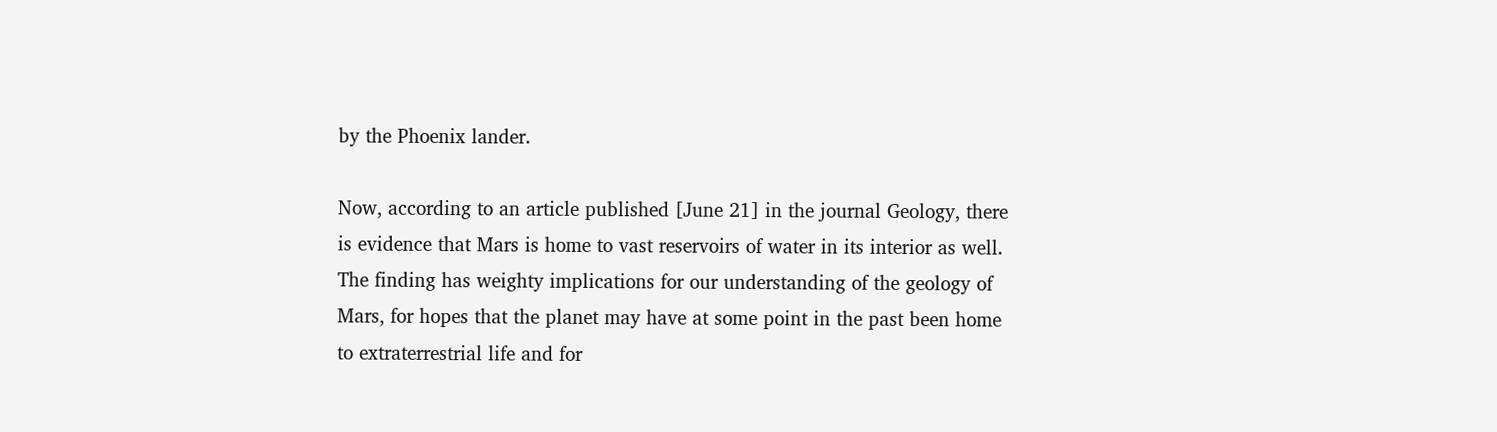by the Phoenix lander.

Now, according to an article published [June 21] in the journal Geology, there is evidence that Mars is home to vast reservoirs of water in its interior as well. The finding has weighty implications for our understanding of the geology of Mars, for hopes that the planet may have at some point in the past been home to extraterrestrial life and for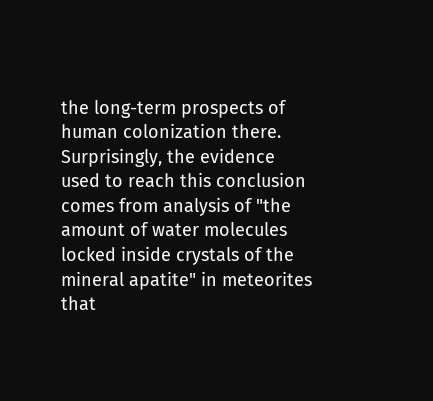the long-term prospects of human colonization there.
Surprisingly, the evidence used to reach this conclusion comes from analysis of "the amount of water molecules locked inside crystals of the mineral apatite" in meteorites that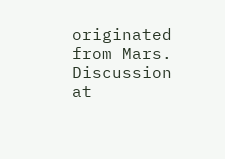originated from Mars.  Discussion at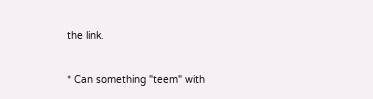the link.

* Can something "teem" with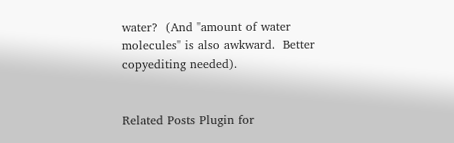water?  (And "amount of water molecules" is also awkward.  Better copyediting needed).


Related Posts Plugin for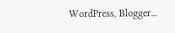WordPress, Blogger...